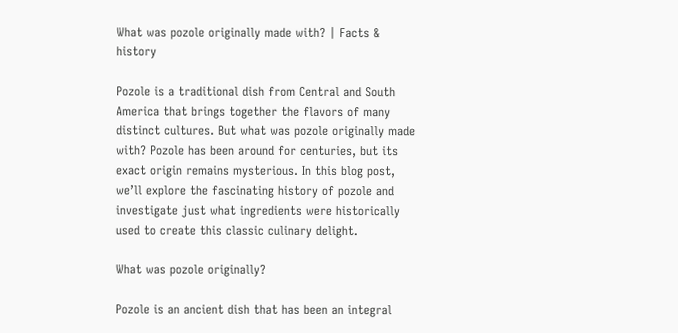What was pozole originally made with? | Facts & history

Pozole is a traditional dish from Central and South America that brings together the flavors of many distinct cultures. But what was pozole originally made with? Pozole has been around for centuries, but its exact origin remains mysterious. In this blog post, we’ll explore the fascinating history of pozole and investigate just what ingredients were historically used to create this classic culinary delight.

What was pozole originally?

Pozole is an ancient dish that has been an integral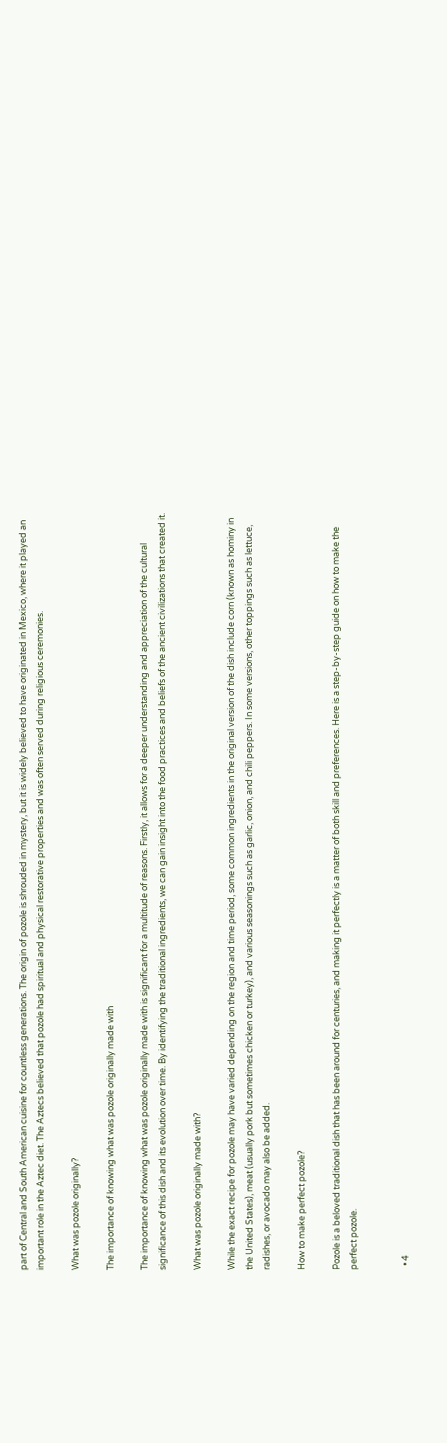part of Central and South American cuisine for countless generations. The origin of pozole is shrouded in mystery, but it is widely believed to have originated in Mexico, where it played an important role in the Aztec diet. The Aztecs believed that pozole had spiritual and physical restorative properties and was often served during religious ceremonies.

What was pozole originally?

The importance of knowing what was pozole originally made with

The importance of knowing what was pozole originally made with is significant for a multitude of reasons. Firstly, it allows for a deeper understanding and appreciation of the cultural significance of this dish and its evolution over time. By identifying the traditional ingredients, we can gain insight into the food practices and beliefs of the ancient civilizations that created it.

What was pozole originally made with?

While the exact recipe for pozole may have varied depending on the region and time period, some common ingredients in the original version of the dish include corn (known as hominy in the United States), meat (usually pork but sometimes chicken or turkey), and various seasonings such as garlic, onion, and chili peppers. In some versions, other toppings such as lettuce, radishes, or avocado may also be added.

How to make perfect pozole?

Pozole is a beloved traditional dish that has been around for centuries, and making it perfectly is a matter of both skill and preferences. Here is a step-by-step guide on how to make the perfect pozole.


  • 4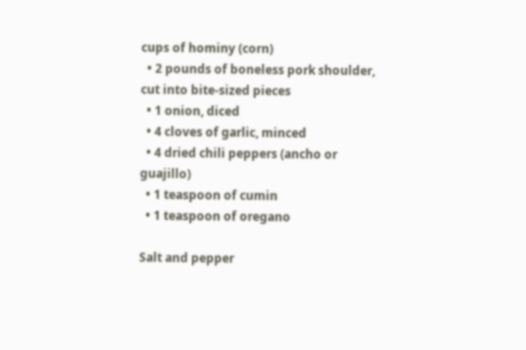cups of hominy (corn)
  • 2 pounds of boneless pork shoulder, cut into bite-sized pieces
  • 1 onion, diced
  • 4 cloves of garlic, minced
  • 4 dried chili peppers (ancho or guajillo)
  • 1 teaspoon of cumin
  • 1 teaspoon of oregano

Salt and pepper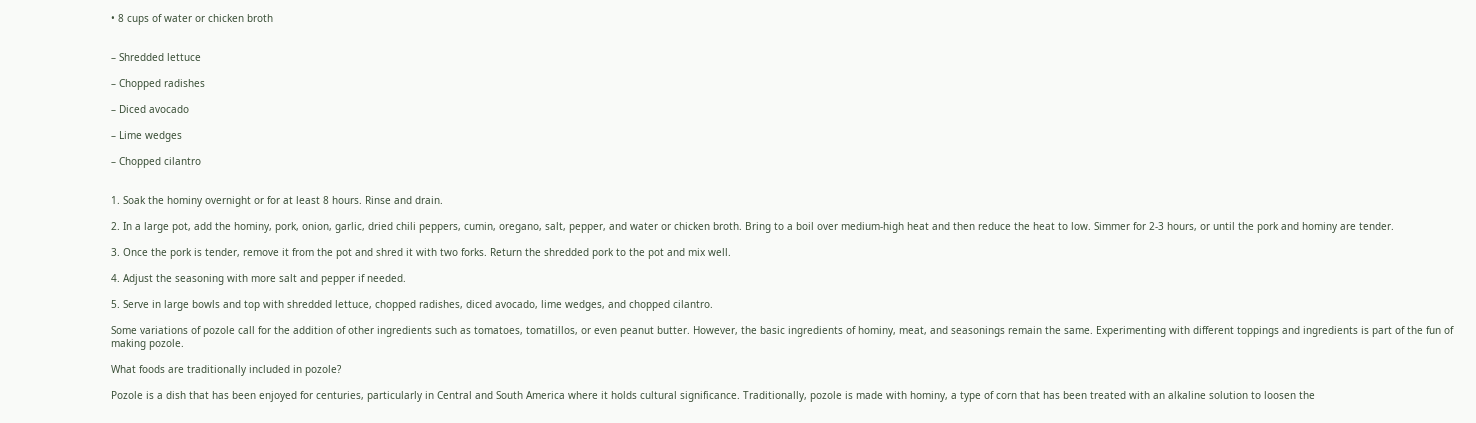• 8 cups of water or chicken broth


– Shredded lettuce

– Chopped radishes

– Diced avocado

– Lime wedges

– Chopped cilantro


1. Soak the hominy overnight or for at least 8 hours. Rinse and drain.

2. In a large pot, add the hominy, pork, onion, garlic, dried chili peppers, cumin, oregano, salt, pepper, and water or chicken broth. Bring to a boil over medium-high heat and then reduce the heat to low. Simmer for 2-3 hours, or until the pork and hominy are tender.

3. Once the pork is tender, remove it from the pot and shred it with two forks. Return the shredded pork to the pot and mix well.

4. Adjust the seasoning with more salt and pepper if needed.

5. Serve in large bowls and top with shredded lettuce, chopped radishes, diced avocado, lime wedges, and chopped cilantro.

Some variations of pozole call for the addition of other ingredients such as tomatoes, tomatillos, or even peanut butter. However, the basic ingredients of hominy, meat, and seasonings remain the same. Experimenting with different toppings and ingredients is part of the fun of making pozole.

What foods are traditionally included in pozole?

Pozole is a dish that has been enjoyed for centuries, particularly in Central and South America where it holds cultural significance. Traditionally, pozole is made with hominy, a type of corn that has been treated with an alkaline solution to loosen the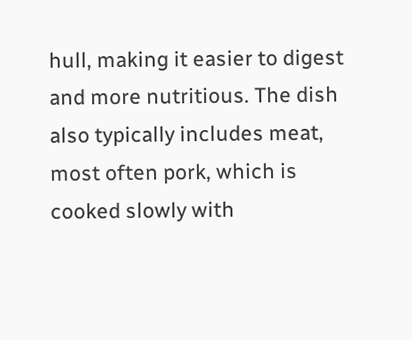hull, making it easier to digest and more nutritious. The dish also typically includes meat, most often pork, which is cooked slowly with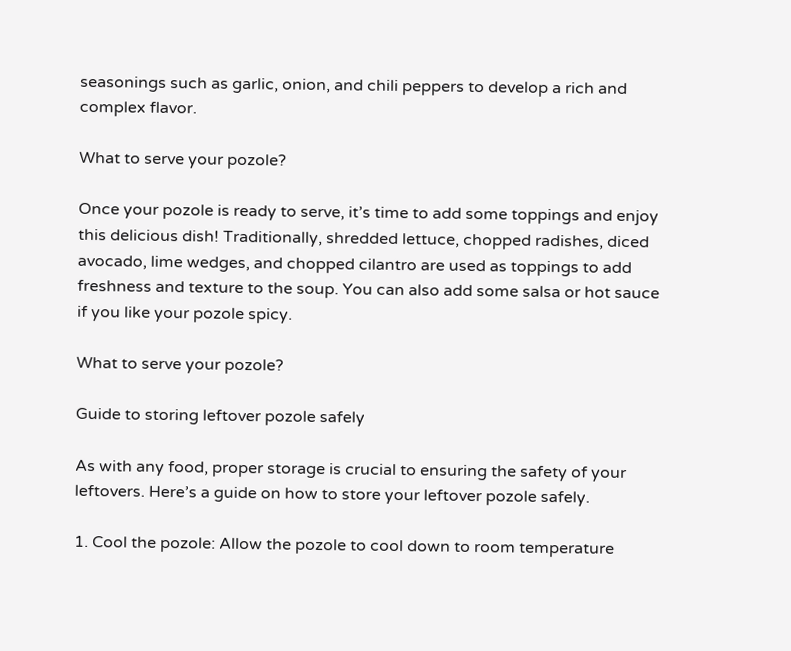seasonings such as garlic, onion, and chili peppers to develop a rich and complex flavor.

What to serve your pozole?

Once your pozole is ready to serve, it’s time to add some toppings and enjoy this delicious dish! Traditionally, shredded lettuce, chopped radishes, diced avocado, lime wedges, and chopped cilantro are used as toppings to add freshness and texture to the soup. You can also add some salsa or hot sauce if you like your pozole spicy.

What to serve your pozole?

Guide to storing leftover pozole safely

As with any food, proper storage is crucial to ensuring the safety of your leftovers. Here’s a guide on how to store your leftover pozole safely.

1. Cool the pozole: Allow the pozole to cool down to room temperature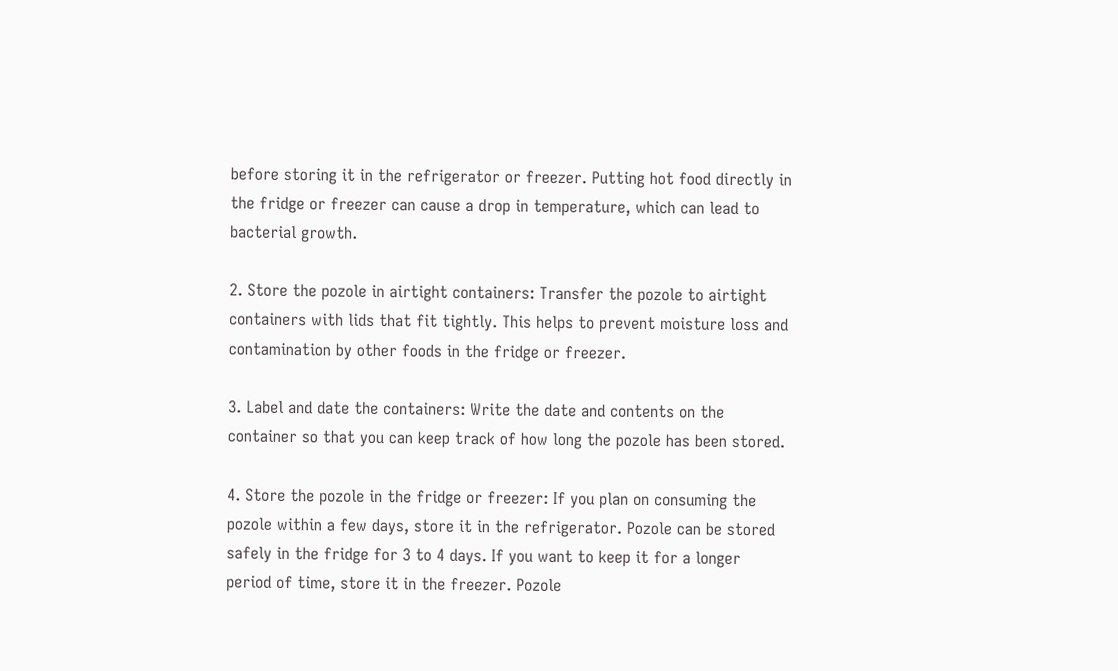before storing it in the refrigerator or freezer. Putting hot food directly in the fridge or freezer can cause a drop in temperature, which can lead to bacterial growth.

2. Store the pozole in airtight containers: Transfer the pozole to airtight containers with lids that fit tightly. This helps to prevent moisture loss and contamination by other foods in the fridge or freezer.

3. Label and date the containers: Write the date and contents on the container so that you can keep track of how long the pozole has been stored.

4. Store the pozole in the fridge or freezer: If you plan on consuming the pozole within a few days, store it in the refrigerator. Pozole can be stored safely in the fridge for 3 to 4 days. If you want to keep it for a longer period of time, store it in the freezer. Pozole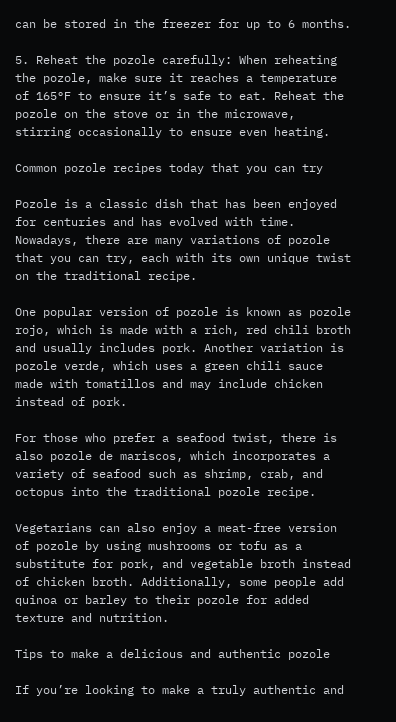can be stored in the freezer for up to 6 months.

5. Reheat the pozole carefully: When reheating the pozole, make sure it reaches a temperature of 165°F to ensure it’s safe to eat. Reheat the pozole on the stove or in the microwave, stirring occasionally to ensure even heating.

Common pozole recipes today that you can try

Pozole is a classic dish that has been enjoyed for centuries and has evolved with time. Nowadays, there are many variations of pozole that you can try, each with its own unique twist on the traditional recipe.

One popular version of pozole is known as pozole rojo, which is made with a rich, red chili broth and usually includes pork. Another variation is pozole verde, which uses a green chili sauce made with tomatillos and may include chicken instead of pork.

For those who prefer a seafood twist, there is also pozole de mariscos, which incorporates a variety of seafood such as shrimp, crab, and octopus into the traditional pozole recipe.

Vegetarians can also enjoy a meat-free version of pozole by using mushrooms or tofu as a substitute for pork, and vegetable broth instead of chicken broth. Additionally, some people add quinoa or barley to their pozole for added texture and nutrition.

Tips to make a delicious and authentic pozole

If you’re looking to make a truly authentic and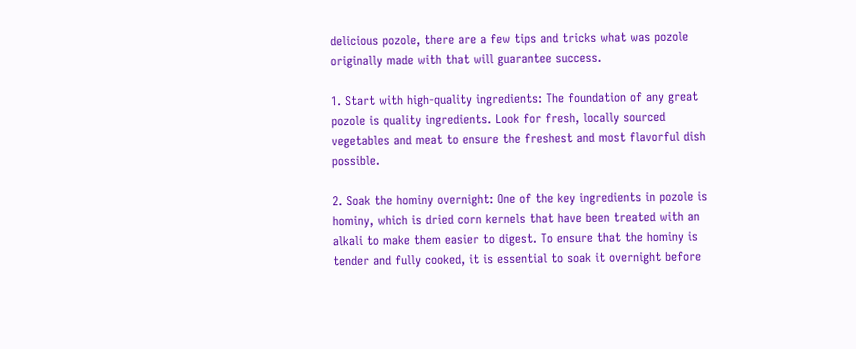delicious pozole, there are a few tips and tricks what was pozole originally made with that will guarantee success.

1. Start with high-quality ingredients: The foundation of any great pozole is quality ingredients. Look for fresh, locally sourced vegetables and meat to ensure the freshest and most flavorful dish possible.

2. Soak the hominy overnight: One of the key ingredients in pozole is hominy, which is dried corn kernels that have been treated with an alkali to make them easier to digest. To ensure that the hominy is tender and fully cooked, it is essential to soak it overnight before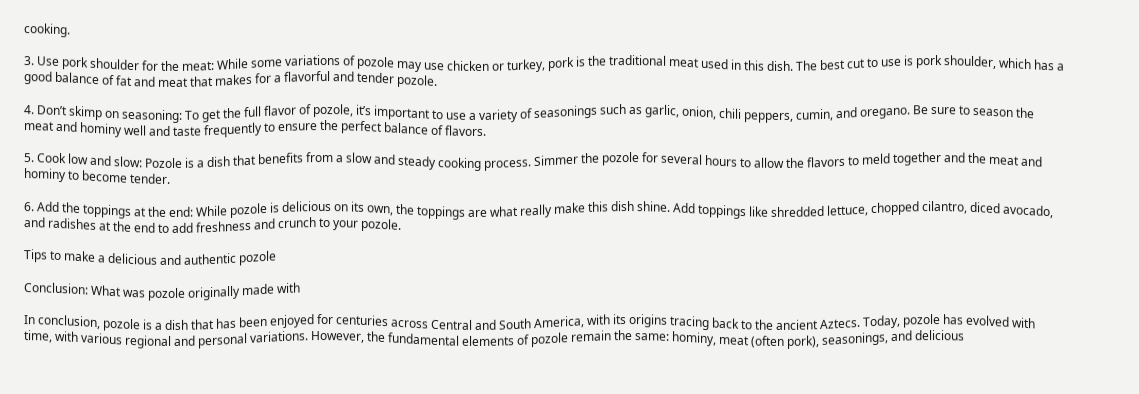cooking.

3. Use pork shoulder for the meat: While some variations of pozole may use chicken or turkey, pork is the traditional meat used in this dish. The best cut to use is pork shoulder, which has a good balance of fat and meat that makes for a flavorful and tender pozole.

4. Don’t skimp on seasoning: To get the full flavor of pozole, it’s important to use a variety of seasonings such as garlic, onion, chili peppers, cumin, and oregano. Be sure to season the meat and hominy well and taste frequently to ensure the perfect balance of flavors.

5. Cook low and slow: Pozole is a dish that benefits from a slow and steady cooking process. Simmer the pozole for several hours to allow the flavors to meld together and the meat and hominy to become tender.

6. Add the toppings at the end: While pozole is delicious on its own, the toppings are what really make this dish shine. Add toppings like shredded lettuce, chopped cilantro, diced avocado, and radishes at the end to add freshness and crunch to your pozole.

Tips to make a delicious and authentic pozole

Conclusion: What was pozole originally made with

In conclusion, pozole is a dish that has been enjoyed for centuries across Central and South America, with its origins tracing back to the ancient Aztecs. Today, pozole has evolved with time, with various regional and personal variations. However, the fundamental elements of pozole remain the same: hominy, meat (often pork), seasonings, and delicious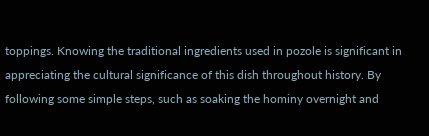toppings. Knowing the traditional ingredients used in pozole is significant in appreciating the cultural significance of this dish throughout history. By following some simple steps, such as soaking the hominy overnight and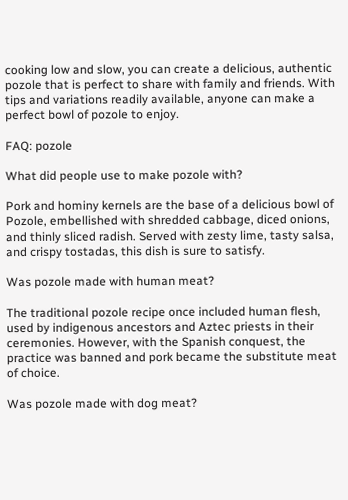cooking low and slow, you can create a delicious, authentic pozole that is perfect to share with family and friends. With tips and variations readily available, anyone can make a perfect bowl of pozole to enjoy.

FAQ: pozole

What did people use to make pozole with?

Pork and hominy kernels are the base of a delicious bowl of Pozole, embellished with shredded cabbage, diced onions, and thinly sliced radish. Served with zesty lime, tasty salsa, and crispy tostadas, this dish is sure to satisfy.

Was pozole made with human meat?

The traditional pozole recipe once included human flesh, used by indigenous ancestors and Aztec priests in their ceremonies. However, with the Spanish conquest, the practice was banned and pork became the substitute meat of choice.

Was pozole made with dog meat?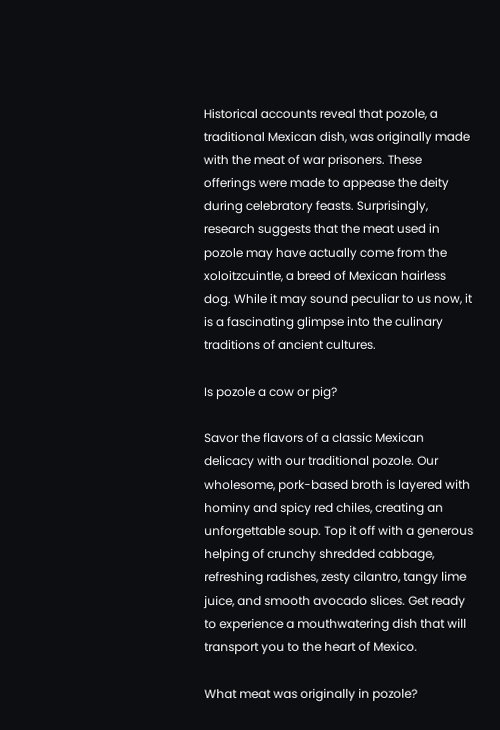Historical accounts reveal that pozole, a traditional Mexican dish, was originally made with the meat of war prisoners. These offerings were made to appease the deity during celebratory feasts. Surprisingly, research suggests that the meat used in pozole may have actually come from the xoloitzcuintle, a breed of Mexican hairless dog. While it may sound peculiar to us now, it is a fascinating glimpse into the culinary traditions of ancient cultures.

Is pozole a cow or pig?

Savor the flavors of a classic Mexican delicacy with our traditional pozole. Our wholesome, pork-based broth is layered with hominy and spicy red chiles, creating an unforgettable soup. Top it off with a generous helping of crunchy shredded cabbage, refreshing radishes, zesty cilantro, tangy lime juice, and smooth avocado slices. Get ready to experience a mouthwatering dish that will transport you to the heart of Mexico.

What meat was originally in pozole?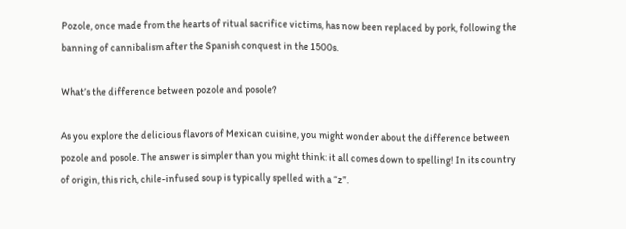Pozole, once made from the hearts of ritual sacrifice victims, has now been replaced by pork, following the banning of cannibalism after the Spanish conquest in the 1500s.

What’s the difference between pozole and posole?

As you explore the delicious flavors of Mexican cuisine, you might wonder about the difference between pozole and posole. The answer is simpler than you might think: it all comes down to spelling! In its country of origin, this rich, chile-infused soup is typically spelled with a “z”.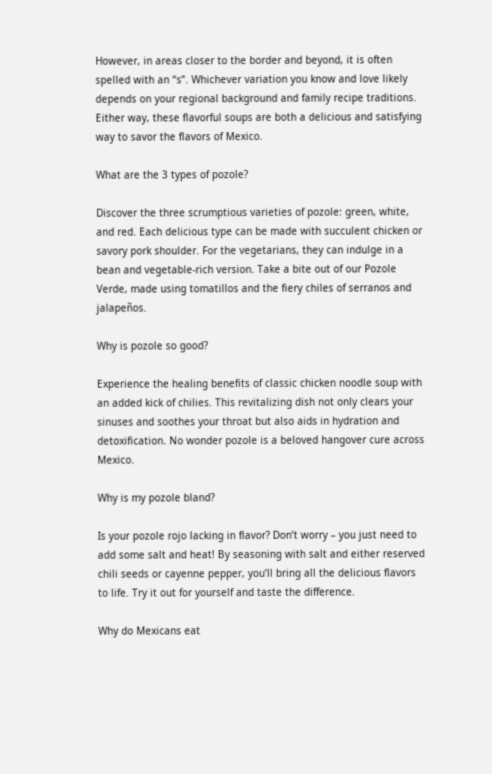However, in areas closer to the border and beyond, it is often spelled with an “s”. Whichever variation you know and love likely depends on your regional background and family recipe traditions. Either way, these flavorful soups are both a delicious and satisfying way to savor the flavors of Mexico.

What are the 3 types of pozole?

Discover the three scrumptious varieties of pozole: green, white, and red. Each delicious type can be made with succulent chicken or savory pork shoulder. For the vegetarians, they can indulge in a bean and vegetable-rich version. Take a bite out of our Pozole Verde, made using tomatillos and the fiery chiles of serranos and jalapeños.

Why is pozole so good?

Experience the healing benefits of classic chicken noodle soup with an added kick of chilies. This revitalizing dish not only clears your sinuses and soothes your throat but also aids in hydration and detoxification. No wonder pozole is a beloved hangover cure across Mexico.

Why is my pozole bland?

Is your pozole rojo lacking in flavor? Don’t worry – you just need to add some salt and heat! By seasoning with salt and either reserved chili seeds or cayenne pepper, you’ll bring all the delicious flavors to life. Try it out for yourself and taste the difference.

Why do Mexicans eat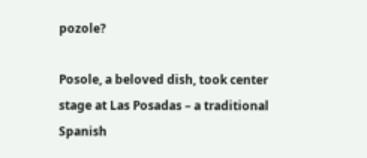pozole?

Posole, a beloved dish, took center stage at Las Posadas – a traditional Spanish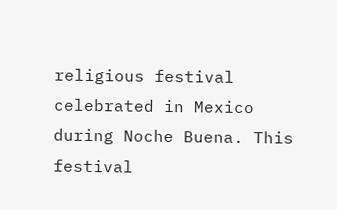religious festival celebrated in Mexico during Noche Buena. This festival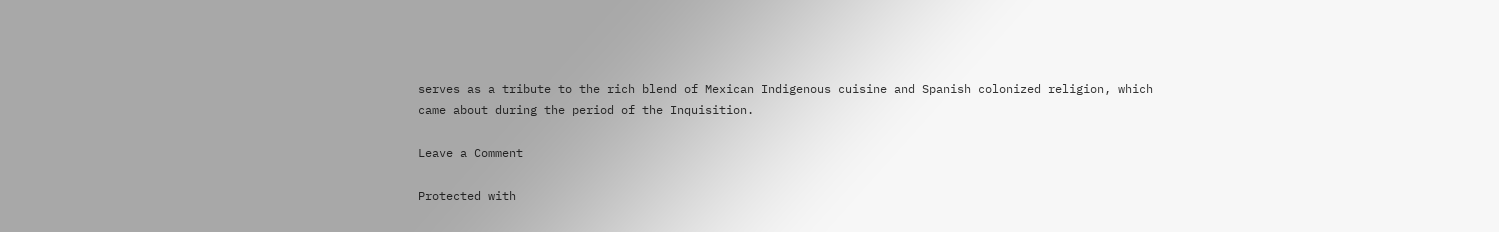serves as a tribute to the rich blend of Mexican Indigenous cuisine and Spanish colonized religion, which came about during the period of the Inquisition.

Leave a Comment

Protected with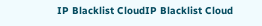IP Blacklist CloudIP Blacklist Cloud